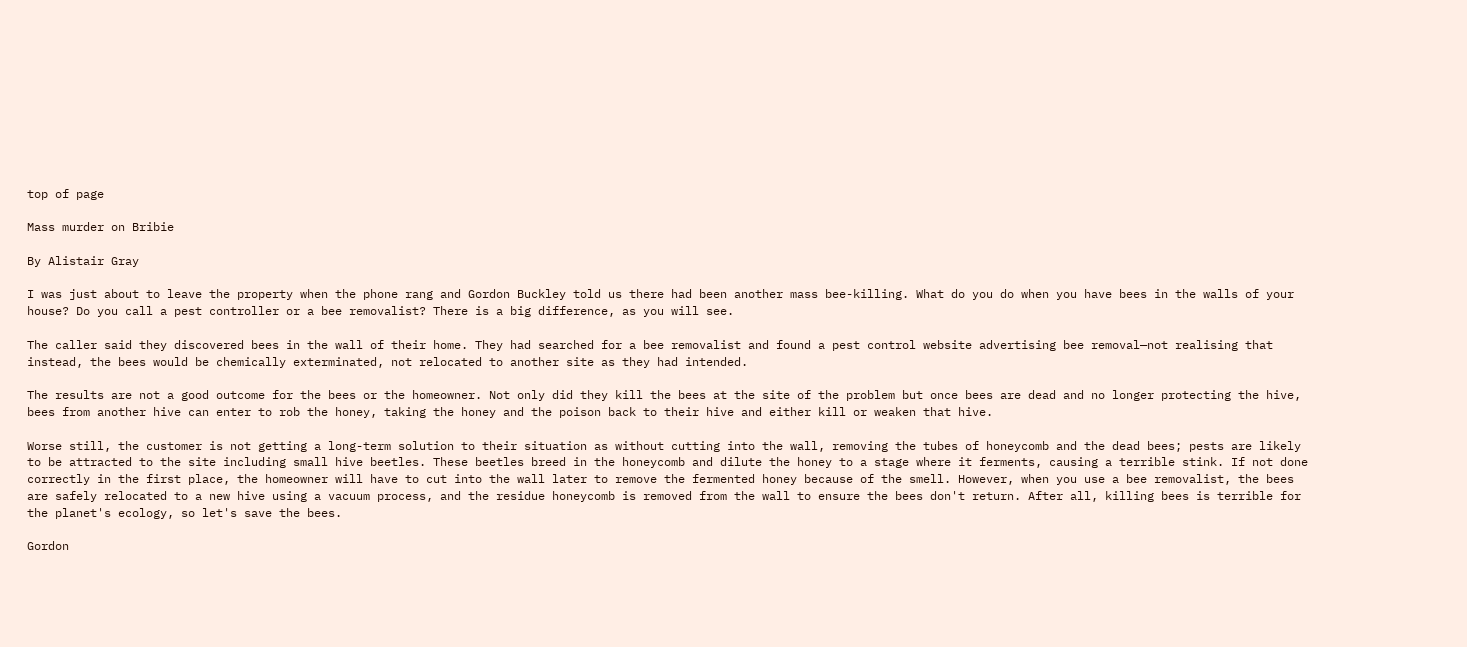top of page

Mass murder on Bribie

By Alistair Gray

I was just about to leave the property when the phone rang and Gordon Buckley told us there had been another mass bee-killing. What do you do when you have bees in the walls of your house? Do you call a pest controller or a bee removalist? There is a big difference, as you will see.

The caller said they discovered bees in the wall of their home. They had searched for a bee removalist and found a pest control website advertising bee removal—not realising that instead, the bees would be chemically exterminated, not relocated to another site as they had intended.

The results are not a good outcome for the bees or the homeowner. Not only did they kill the bees at the site of the problem but once bees are dead and no longer protecting the hive, bees from another hive can enter to rob the honey, taking the honey and the poison back to their hive and either kill or weaken that hive.

Worse still, the customer is not getting a long-term solution to their situation as without cutting into the wall, removing the tubes of honeycomb and the dead bees; pests are likely to be attracted to the site including small hive beetles. These beetles breed in the honeycomb and dilute the honey to a stage where it ferments, causing a terrible stink. If not done correctly in the first place, the homeowner will have to cut into the wall later to remove the fermented honey because of the smell. However, when you use a bee removalist, the bees are safely relocated to a new hive using a vacuum process, and the residue honeycomb is removed from the wall to ensure the bees don't return. After all, killing bees is terrible for the planet's ecology, so let's save the bees.

Gordon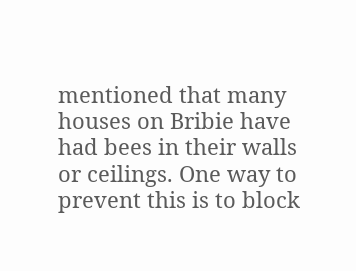mentioned that many houses on Bribie have had bees in their walls or ceilings. One way to prevent this is to block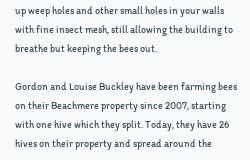up weep holes and other small holes in your walls with fine insect mesh, still allowing the building to breathe but keeping the bees out.

Gordon and Louise Buckley have been farming bees on their Beachmere property since 2007, starting with one hive which they split. Today, they have 26 hives on their property and spread around the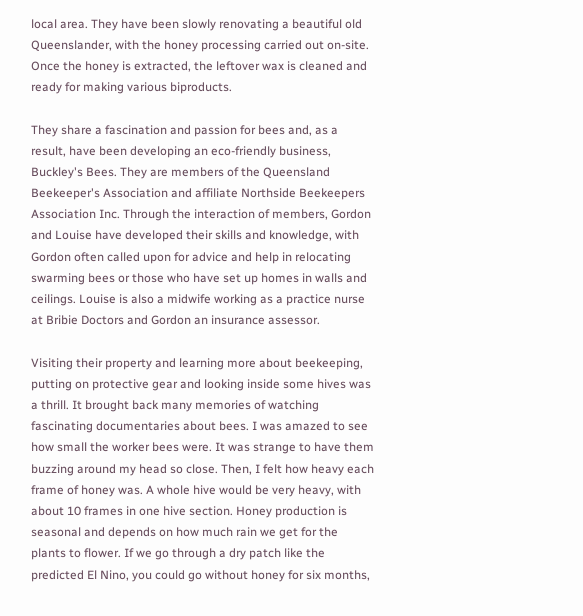local area. They have been slowly renovating a beautiful old Queenslander, with the honey processing carried out on-site. Once the honey is extracted, the leftover wax is cleaned and ready for making various biproducts.

They share a fascination and passion for bees and, as a result, have been developing an eco-friendly business, Buckley's Bees. They are members of the Queensland Beekeeper's Association and affiliate Northside Beekeepers Association Inc. Through the interaction of members, Gordon and Louise have developed their skills and knowledge, with Gordon often called upon for advice and help in relocating swarming bees or those who have set up homes in walls and ceilings. Louise is also a midwife working as a practice nurse at Bribie Doctors and Gordon an insurance assessor.

Visiting their property and learning more about beekeeping, putting on protective gear and looking inside some hives was a thrill. It brought back many memories of watching fascinating documentaries about bees. I was amazed to see how small the worker bees were. It was strange to have them buzzing around my head so close. Then, I felt how heavy each frame of honey was. A whole hive would be very heavy, with about 10 frames in one hive section. Honey production is seasonal and depends on how much rain we get for the plants to flower. If we go through a dry patch like the predicted El Nino, you could go without honey for six months,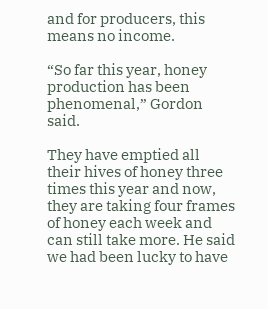and for producers, this means no income.

“So far this year, honey production has been phenomenal,” Gordon said.

They have emptied all their hives of honey three times this year and now, they are taking four frames of honey each week and can still take more. He said we had been lucky to have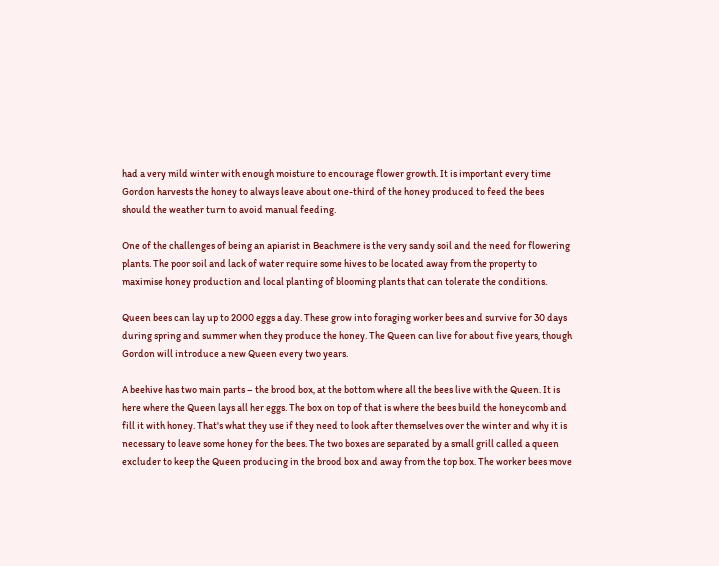had a very mild winter with enough moisture to encourage flower growth. It is important every time Gordon harvests the honey to always leave about one-third of the honey produced to feed the bees should the weather turn to avoid manual feeding.

One of the challenges of being an apiarist in Beachmere is the very sandy soil and the need for flowering plants. The poor soil and lack of water require some hives to be located away from the property to maximise honey production and local planting of blooming plants that can tolerate the conditions.

Queen bees can lay up to 2000 eggs a day. These grow into foraging worker bees and survive for 30 days during spring and summer when they produce the honey. The Queen can live for about five years, though Gordon will introduce a new Queen every two years.

A beehive has two main parts – the brood box, at the bottom where all the bees live with the Queen. It is here where the Queen lays all her eggs. The box on top of that is where the bees build the honeycomb and fill it with honey. That's what they use if they need to look after themselves over the winter and why it is necessary to leave some honey for the bees. The two boxes are separated by a small grill called a queen excluder to keep the Queen producing in the brood box and away from the top box. The worker bees move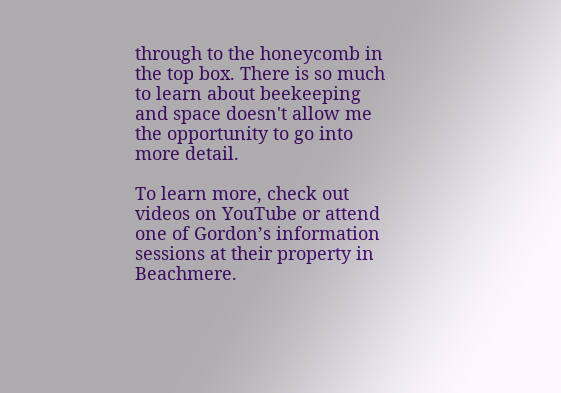through to the honeycomb in the top box. There is so much to learn about beekeeping and space doesn't allow me the opportunity to go into more detail.

To learn more, check out videos on YouTube or attend one of Gordon’s information sessions at their property in Beachmere.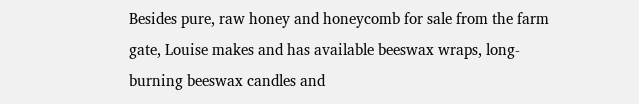Besides pure, raw honey and honeycomb for sale from the farm gate, Louise makes and has available beeswax wraps, long-burning beeswax candles and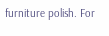furniture polish. For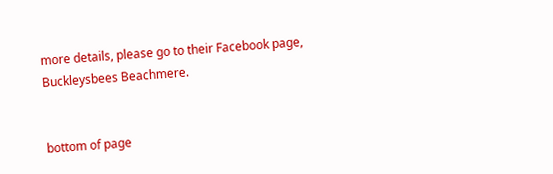more details, please go to their Facebook page, Buckleysbees Beachmere.


bottom of page